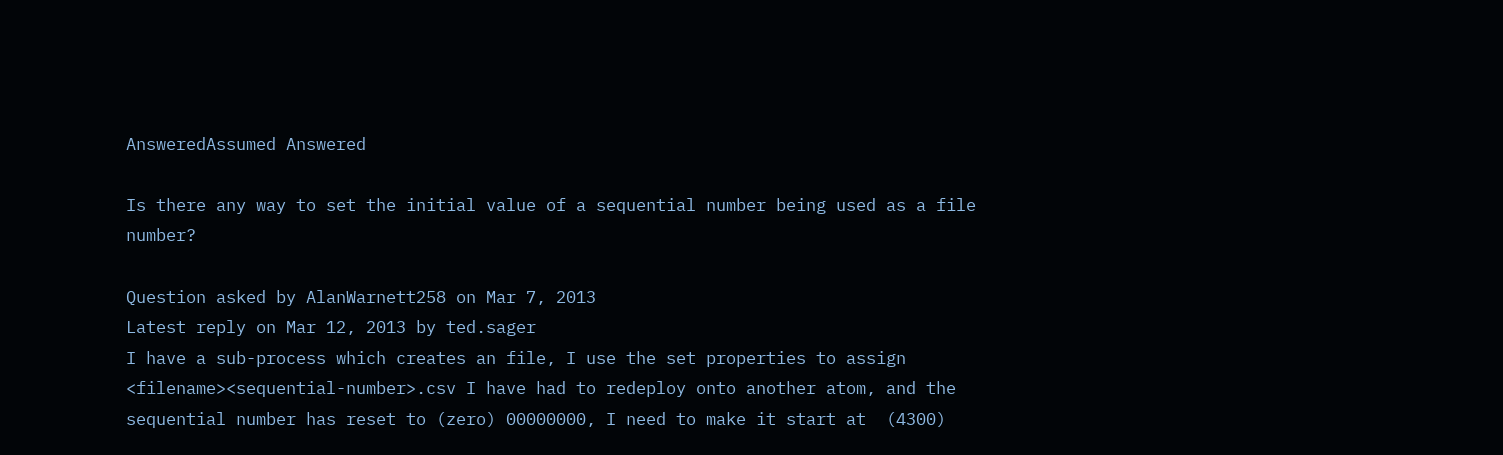AnsweredAssumed Answered

Is there any way to set the initial value of a sequential number being used as a file number?

Question asked by AlanWarnett258 on Mar 7, 2013
Latest reply on Mar 12, 2013 by ted.sager
I have a sub-process which creates an file, I use the set properties to assign <filename><sequential-number>.csv I have had to redeploy onto another atom, and the sequential number has reset to (zero) 00000000, I need to make it start at  (4300)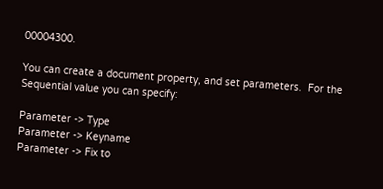00004300.

You can create a document property, and set parameters.  For the Sequential value you can specify:

Parameter -> Type
Parameter -> Keyname
Parameter -> Fix to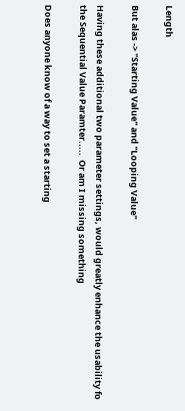Length

But alas -> "Starting Value" and "Looping Value"

Having these additional two parameter settings, would greatly enhance the usability fo the Sequential Value Paramter.....  Or am I missing something

Does anyone know of a way to set a starting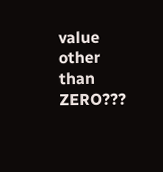value other than ZERO???